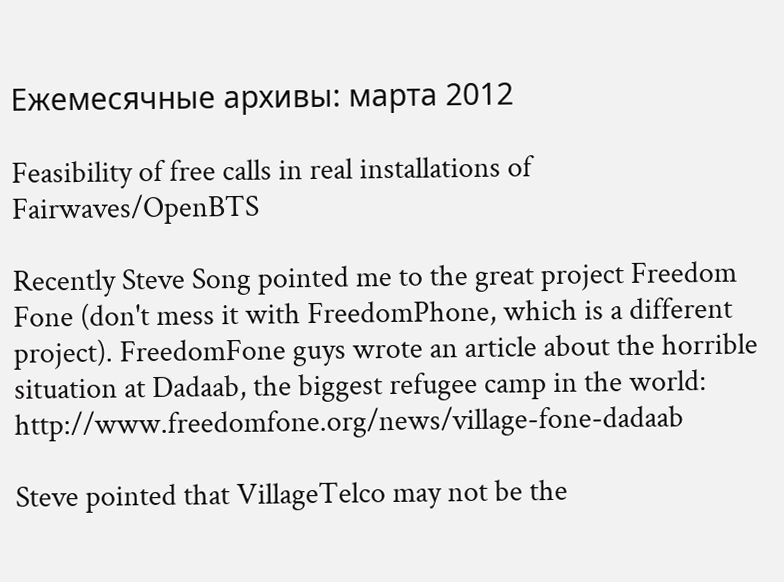Ежемесячные архивы: марта 2012

Feasibility of free calls in real installations of Fairwaves/OpenBTS

Recently Steve Song pointed me to the great project Freedom Fone (don't mess it with FreedomPhone, which is a different project). FreedomFone guys wrote an article about the horrible situation at Dadaab, the biggest refugee camp in the world: http://www.freedomfone.org/news/village-fone-dadaab

Steve pointed that VillageTelco may not be the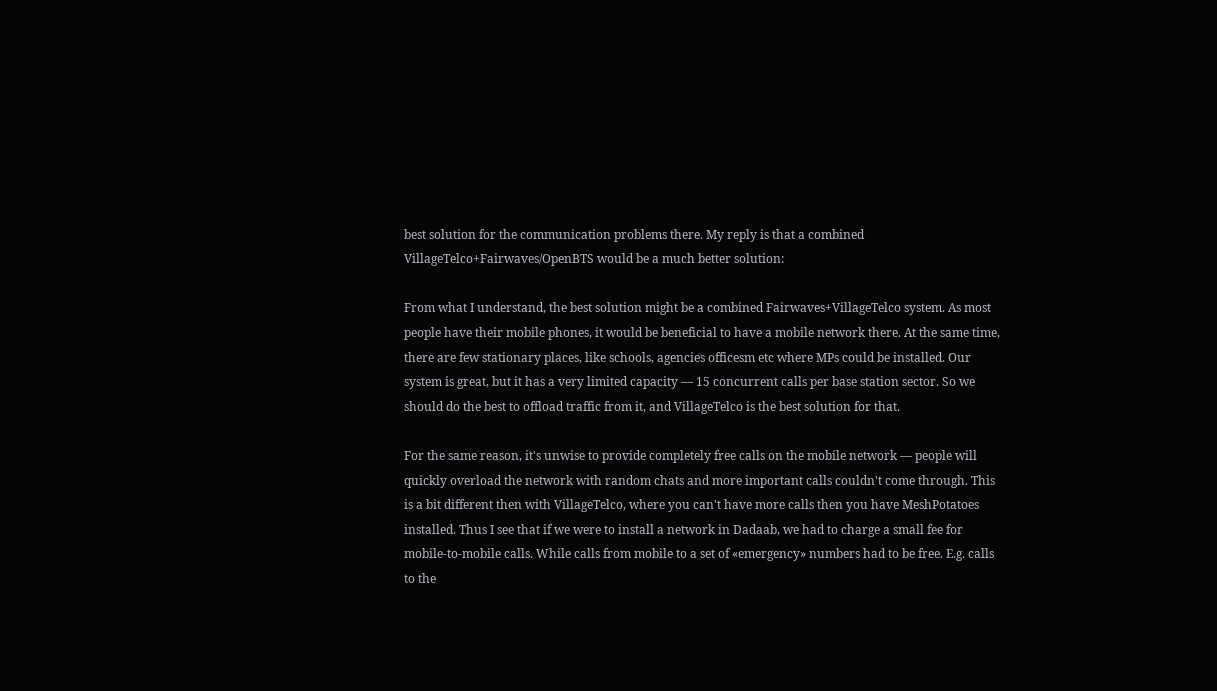best solution for the communication problems there. My reply is that a combined VillageTelco+Fairwaves/OpenBTS would be a much better solution:

From what I understand, the best solution might be a combined Fairwaves+VillageTelco system. As most people have their mobile phones, it would be beneficial to have a mobile network there. At the same time, there are few stationary places, like schools, agencies officesm etc where MPs could be installed. Our system is great, but it has a very limited capacity — 15 concurrent calls per base station sector. So we should do the best to offload traffic from it, and VillageTelco is the best solution for that.

For the same reason, it's unwise to provide completely free calls on the mobile network — people will quickly overload the network with random chats and more important calls couldn't come through. This is a bit different then with VillageTelco, where you can't have more calls then you have MeshPotatoes installed. Thus I see that if we were to install a network in Dadaab, we had to charge a small fee for mobile-to-mobile calls. While calls from mobile to a set of «emergency» numbers had to be free. E.g. calls to the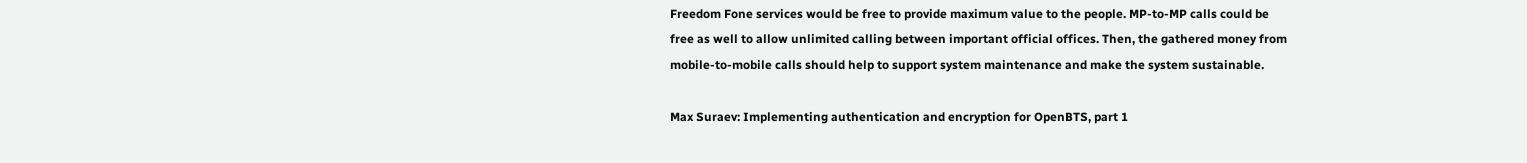Freedom Fone services would be free to provide maximum value to the people. MP-to-MP calls could be free as well to allow unlimited calling between important official offices. Then, the gathered money from mobile-to-mobile calls should help to support system maintenance and make the system sustainable.

Max Suraev: Implementing authentication and encryption for OpenBTS, part 1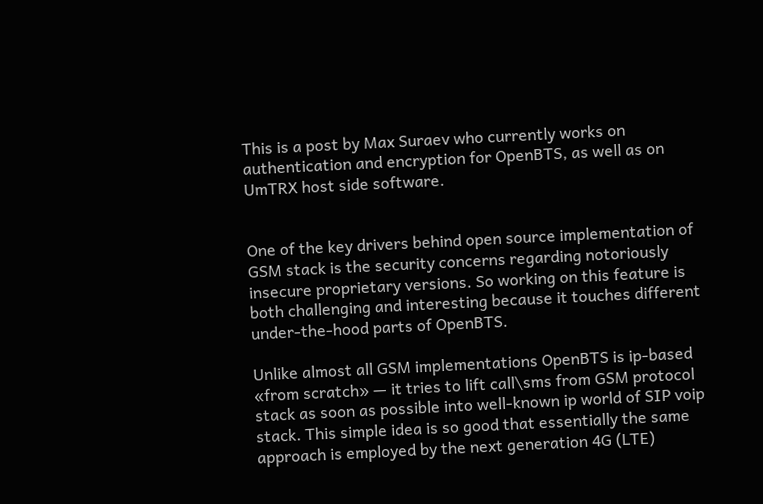This is a post by Max Suraev who currently works on authentication and encryption for OpenBTS, as well as on UmTRX host side software.


One of the key drivers behind open source implementation of GSM stack is the security concerns regarding notoriously insecure proprietary versions. So working on this feature is both challenging and interesting because it touches different under-the-hood parts of OpenBTS.

Unlike almost all GSM implementations OpenBTS is ip-based «from scratch» — it tries to lift call\sms from GSM protocol stack as soon as possible into well-known ip world of SIP voip stack. This simple idea is so good that essentially the same approach is employed by the next generation 4G (LTE)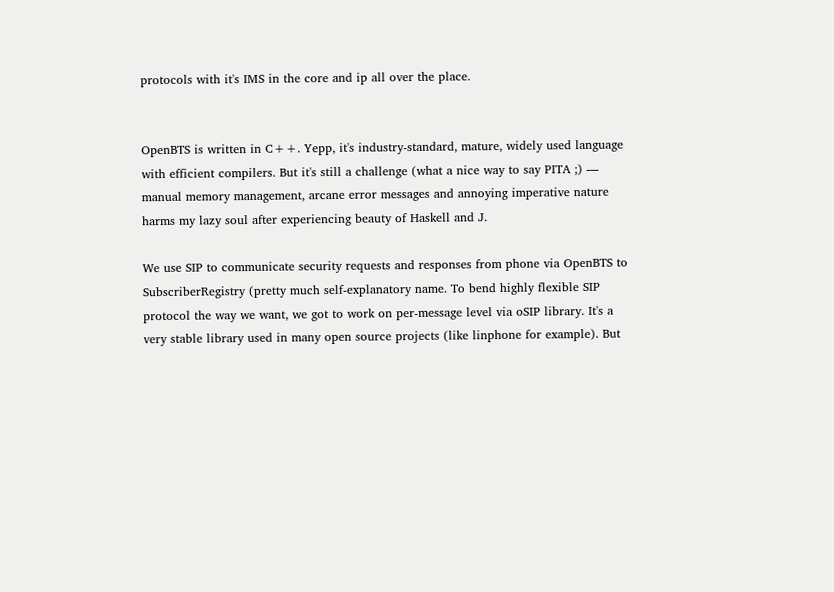protocols with it's IMS in the core and ip all over the place.


OpenBTS is written in C++. Yepp, it's industry-standard, mature, widely used language with efficient compilers. But it's still a challenge (what a nice way to say PITA ;) — manual memory management, arcane error messages and annoying imperative nature harms my lazy soul after experiencing beauty of Haskell and J.

We use SIP to communicate security requests and responses from phone via OpenBTS to SubscriberRegistry (pretty much self-explanatory name. To bend highly flexible SIP protocol the way we want, we got to work on per-message level via oSIP library. It's a very stable library used in many open source projects (like linphone for example). But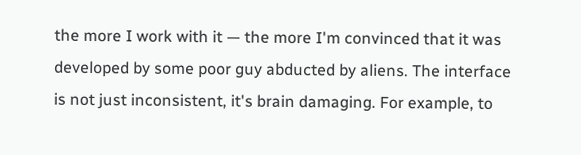the more I work with it — the more I'm convinced that it was developed by some poor guy abducted by aliens. The interface is not just inconsistent, it's brain damaging. For example, to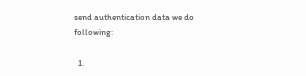send authentication data we do following:

  1.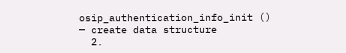osip_authentication_info_init () — create data structure
  2.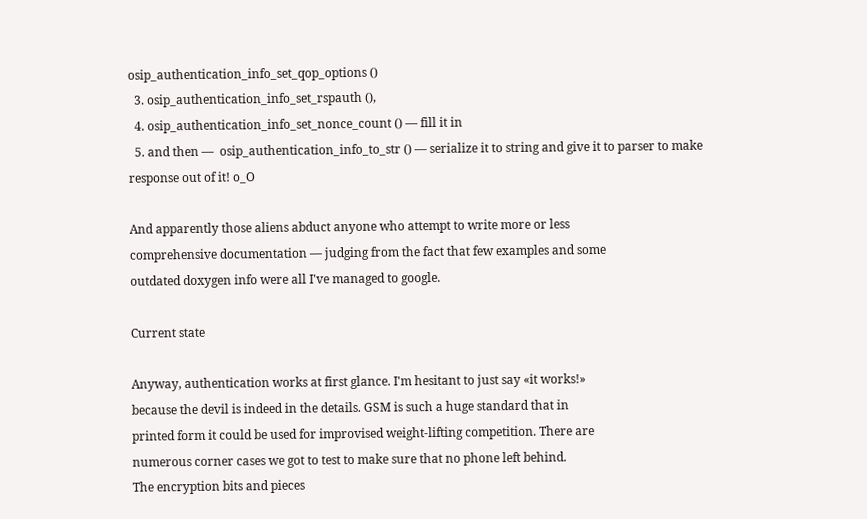osip_authentication_info_set_qop_options ()
  3. osip_authentication_info_set_rspauth (),
  4. osip_authentication_info_set_nonce_count () — fill it in
  5. and then —  osip_authentication_info_to_str () — serialize it to string and give it to parser to make response out of it! o_O

And apparently those aliens abduct anyone who attempt to write more or less
comprehensive documentation — judging from the fact that few examples and some
outdated doxygen info were all I've managed to google.

Current state

Anyway, authentication works at first glance. I'm hesitant to just say «it works!»
because the devil is indeed in the details. GSM is such a huge standard that in
printed form it could be used for improvised weight-lifting competition. There are
numerous corner cases we got to test to make sure that no phone left behind.
The encryption bits and pieces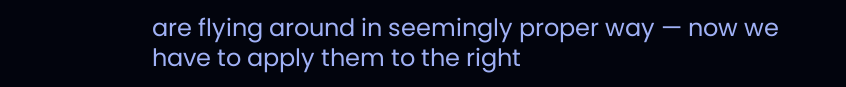are flying around in seemingly proper way — now we
have to apply them to the right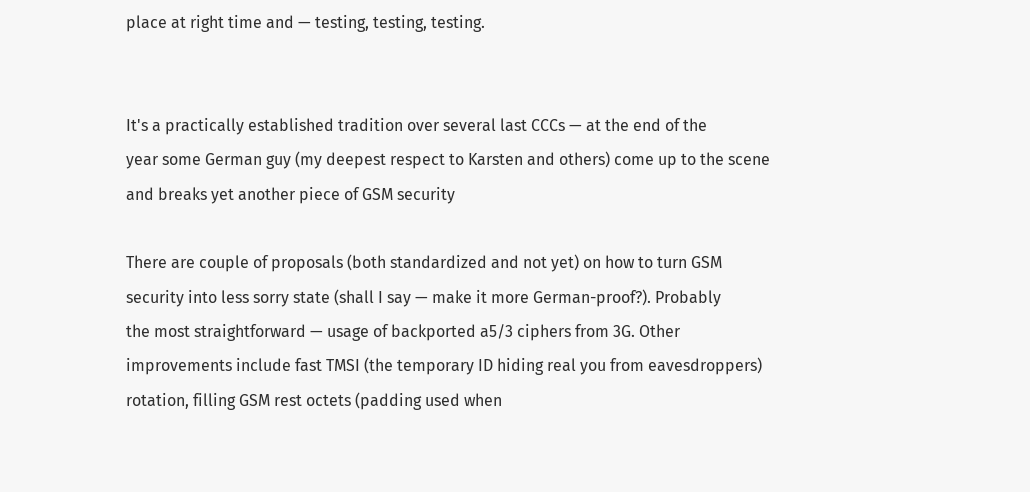place at right time and — testing, testing, testing.


It's a practically established tradition over several last CCCs — at the end of the
year some German guy (my deepest respect to Karsten and others) come up to the scene
and breaks yet another piece of GSM security

There are couple of proposals (both standardized and not yet) on how to turn GSM
security into less sorry state (shall I say — make it more German-proof?). Probably
the most straightforward — usage of backported a5/3 ciphers from 3G. Other
improvements include fast TMSI (the temporary ID hiding real you from eavesdroppers)
rotation, filling GSM rest octets (padding used when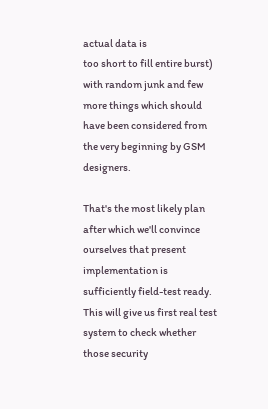actual data is
too short to fill entire burst) with random junk and few more things which should
have been considered from the very beginning by GSM designers.

That's the most likely plan after which we'll convince ourselves that present
implementation is sufficiently field-test ready. This will give us first real test
system to check whether those security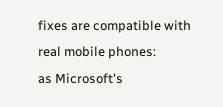fixes are compatible with real mobile phones:
as Microsoft's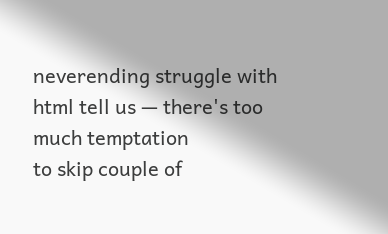neverending struggle with html tell us — there's too much temptation
to skip couple of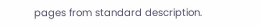pages from standard description.